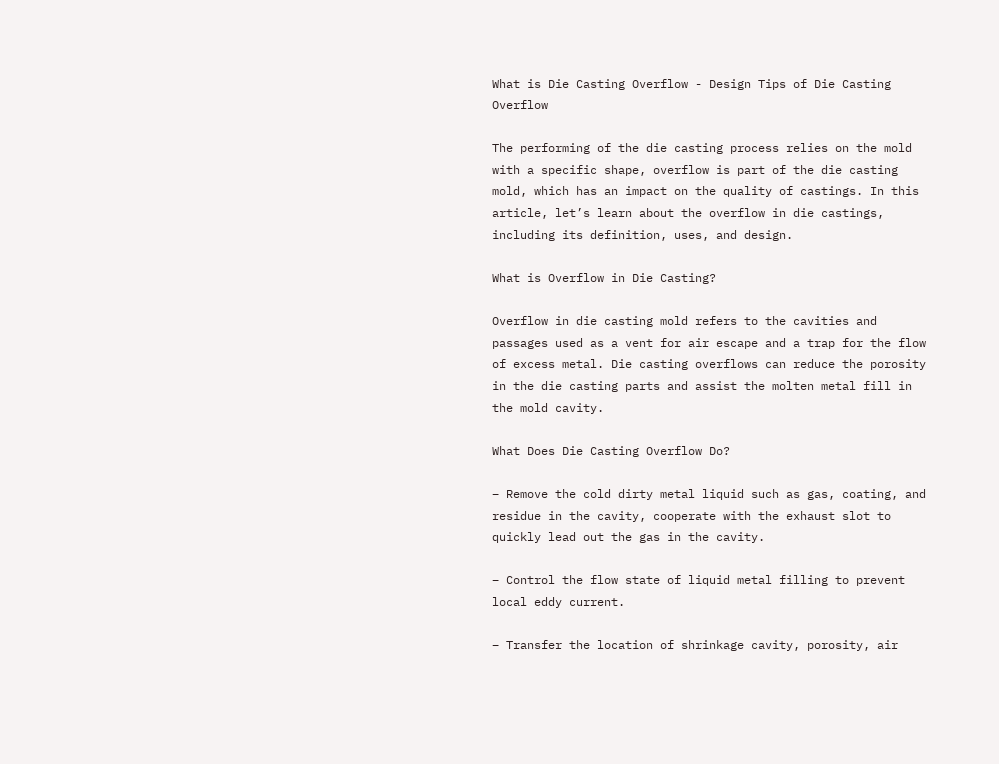What is Die Casting Overflow - Design Tips of Die Casting Overflow

The performing of the die casting process relies on the mold with a specific shape, overflow is part of the die casting mold, which has an impact on the quality of castings. In this article, let’s learn about the overflow in die castings, including its definition, uses, and design.

What is Overflow in Die Casting?

Overflow in die casting mold refers to the cavities and passages used as a vent for air escape and a trap for the flow of excess metal. Die casting overflows can reduce the porosity in the die casting parts and assist the molten metal fill in the mold cavity.

What Does Die Casting Overflow Do?

– Remove the cold dirty metal liquid such as gas, coating, and residue in the cavity, cooperate with the exhaust slot to quickly lead out the gas in the cavity.

– Control the flow state of liquid metal filling to prevent local eddy current.

– Transfer the location of shrinkage cavity, porosity, air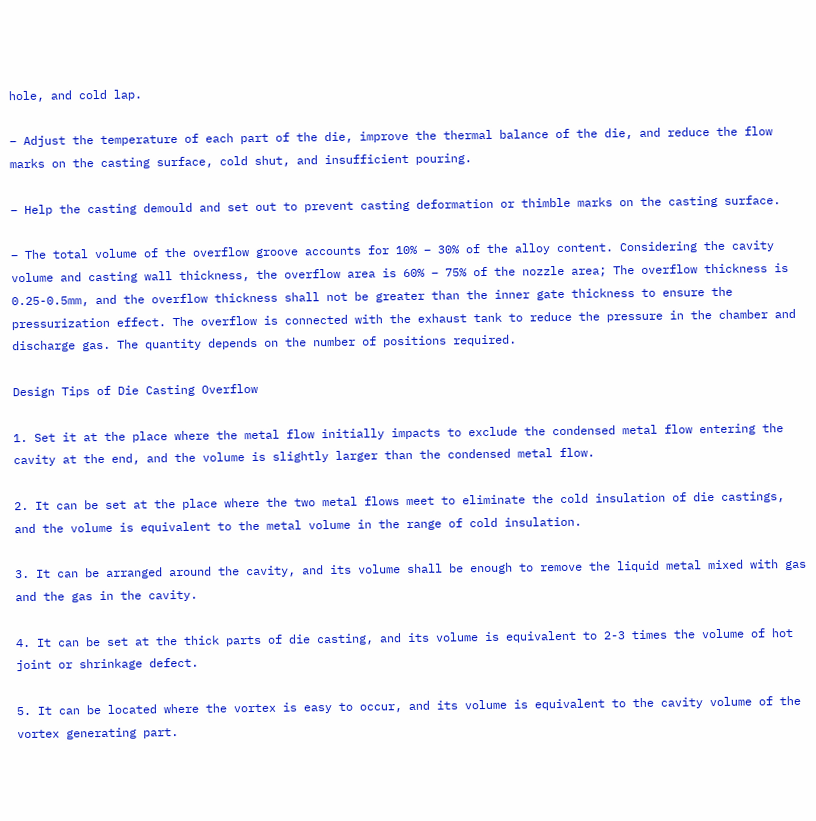hole, and cold lap.

– Adjust the temperature of each part of the die, improve the thermal balance of the die, and reduce the flow marks on the casting surface, cold shut, and insufficient pouring.

– Help the casting demould and set out to prevent casting deformation or thimble marks on the casting surface.

– The total volume of the overflow groove accounts for 10% – 30% of the alloy content. Considering the cavity volume and casting wall thickness, the overflow area is 60% – 75% of the nozzle area; The overflow thickness is 0.25-0.5mm, and the overflow thickness shall not be greater than the inner gate thickness to ensure the pressurization effect. The overflow is connected with the exhaust tank to reduce the pressure in the chamber and discharge gas. The quantity depends on the number of positions required.

Design Tips of Die Casting Overflow

1. Set it at the place where the metal flow initially impacts to exclude the condensed metal flow entering the cavity at the end, and the volume is slightly larger than the condensed metal flow.

2. It can be set at the place where the two metal flows meet to eliminate the cold insulation of die castings, and the volume is equivalent to the metal volume in the range of cold insulation.

3. It can be arranged around the cavity, and its volume shall be enough to remove the liquid metal mixed with gas and the gas in the cavity.

4. It can be set at the thick parts of die casting, and its volume is equivalent to 2-3 times the volume of hot joint or shrinkage defect.

5. It can be located where the vortex is easy to occur, and its volume is equivalent to the cavity volume of the vortex generating part.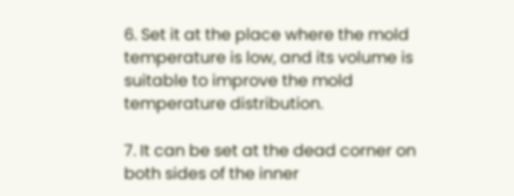6. Set it at the place where the mold temperature is low, and its volume is suitable to improve the mold temperature distribution.

7. It can be set at the dead corner on both sides of the inner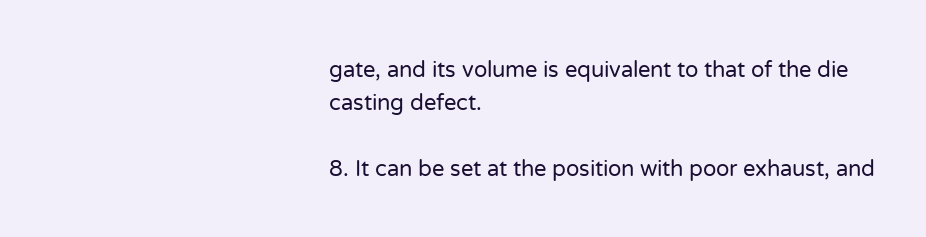gate, and its volume is equivalent to that of the die casting defect.

8. It can be set at the position with poor exhaust, and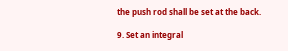the push rod shall be set at the back.

9. Set an integral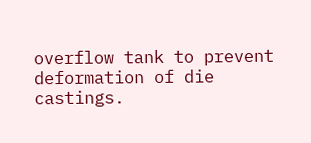overflow tank to prevent deformation of die castings.